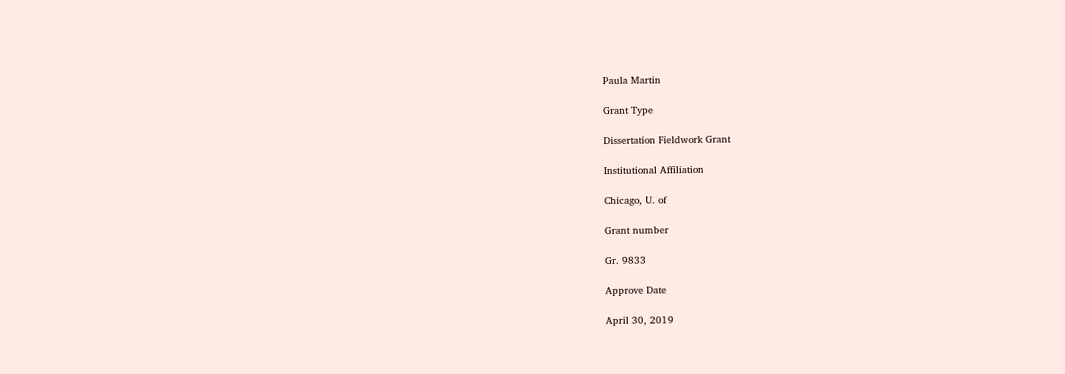Paula Martin

Grant Type

Dissertation Fieldwork Grant

Institutional Affiliation

Chicago, U. of

Grant number

Gr. 9833

Approve Date

April 30, 2019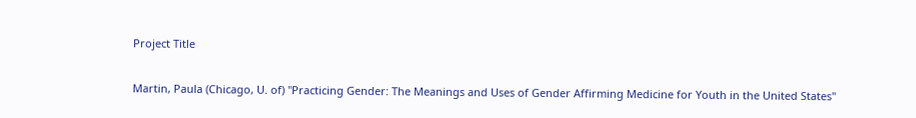Project Title

Martin, Paula (Chicago, U. of) "Practicing Gender: The Meanings and Uses of Gender Affirming Medicine for Youth in the United States"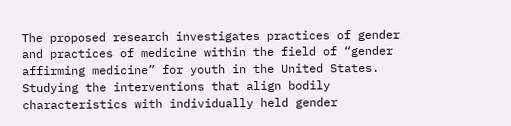The proposed research investigates practices of gender and practices of medicine within the field of “gender affirming medicine” for youth in the United States. Studying the interventions that align bodily characteristics with individually held gender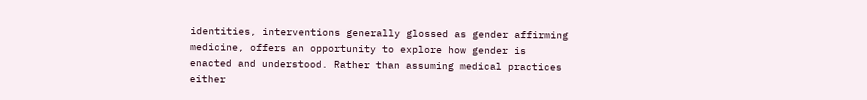identities, interventions generally glossed as gender affirming medicine, offers an opportunity to explore how gender is enacted and understood. Rather than assuming medical practices either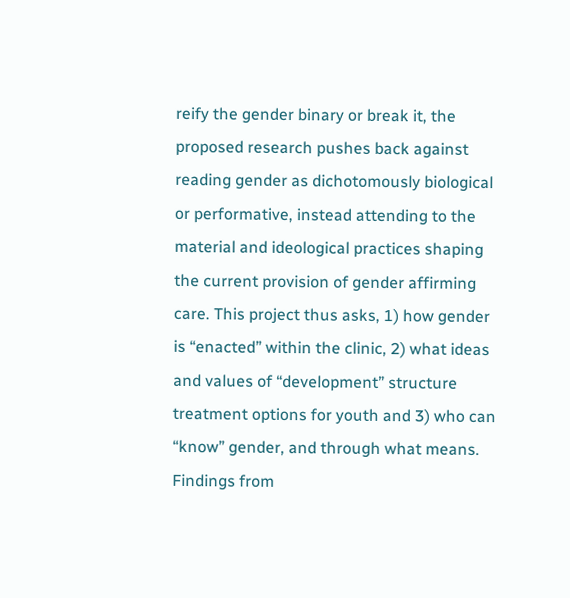reify the gender binary or break it, the proposed research pushes back against reading gender as dichotomously biological or performative, instead attending to the material and ideological practices shaping the current provision of gender affirming care. This project thus asks, 1) how gender is “enacted” within the clinic, 2) what ideas and values of “development” structure treatment options for youth and 3) who can “know” gender, and through what means. Findings from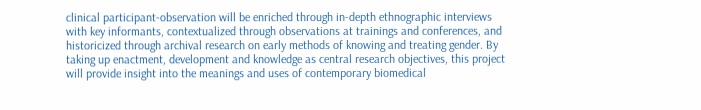clinical participant-observation will be enriched through in-depth ethnographic interviews with key informants, contextualized through observations at trainings and conferences, and historicized through archival research on early methods of knowing and treating gender. By taking up enactment, development and knowledge as central research objectives, this project will provide insight into the meanings and uses of contemporary biomedical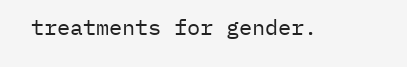treatments for gender.